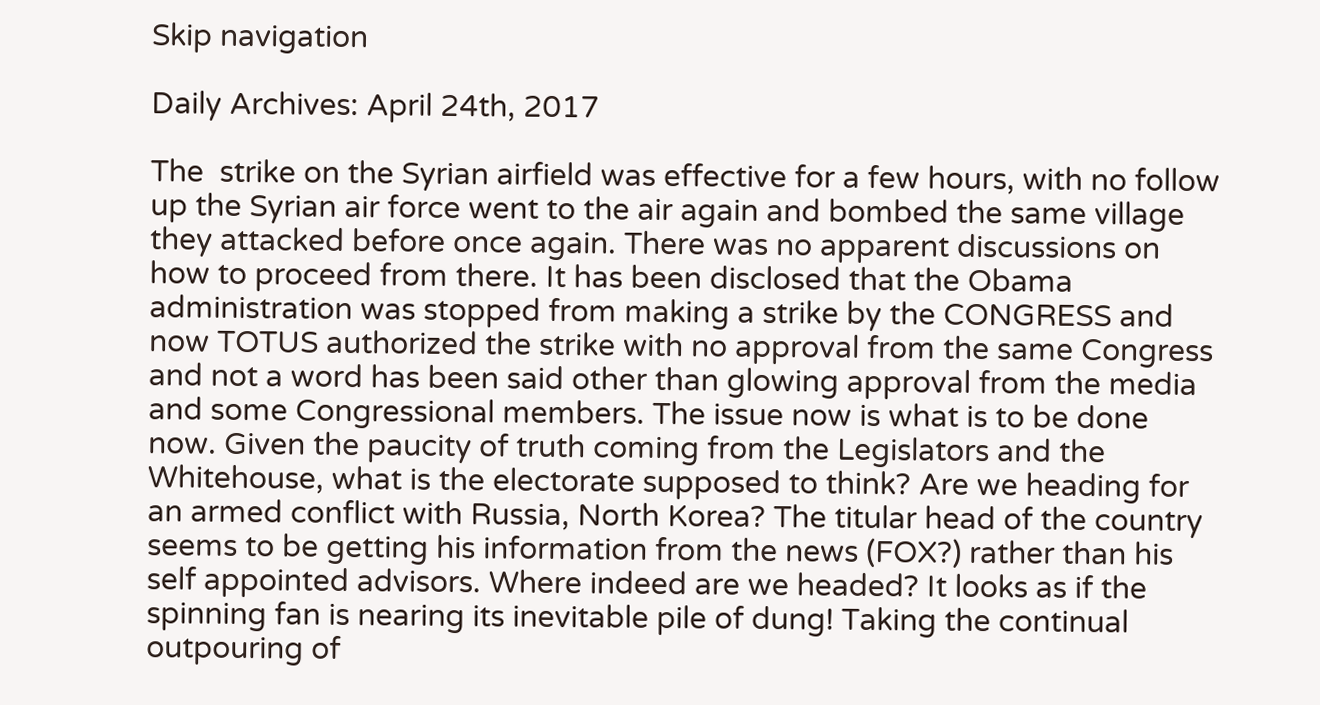Skip navigation

Daily Archives: April 24th, 2017

The  strike on the Syrian airfield was effective for a few hours, with no follow up the Syrian air force went to the air again and bombed the same village they attacked before once again. There was no apparent discussions on how to proceed from there. It has been disclosed that the Obama administration was stopped from making a strike by the CONGRESS and now TOTUS authorized the strike with no approval from the same Congress and not a word has been said other than glowing approval from the media and some Congressional members. The issue now is what is to be done now. Given the paucity of truth coming from the Legislators and the Whitehouse, what is the electorate supposed to think? Are we heading for an armed conflict with Russia, North Korea? The titular head of the country seems to be getting his information from the news (FOX?) rather than his self appointed advisors. Where indeed are we headed? It looks as if the spinning fan is nearing its inevitable pile of dung! Taking the continual outpouring of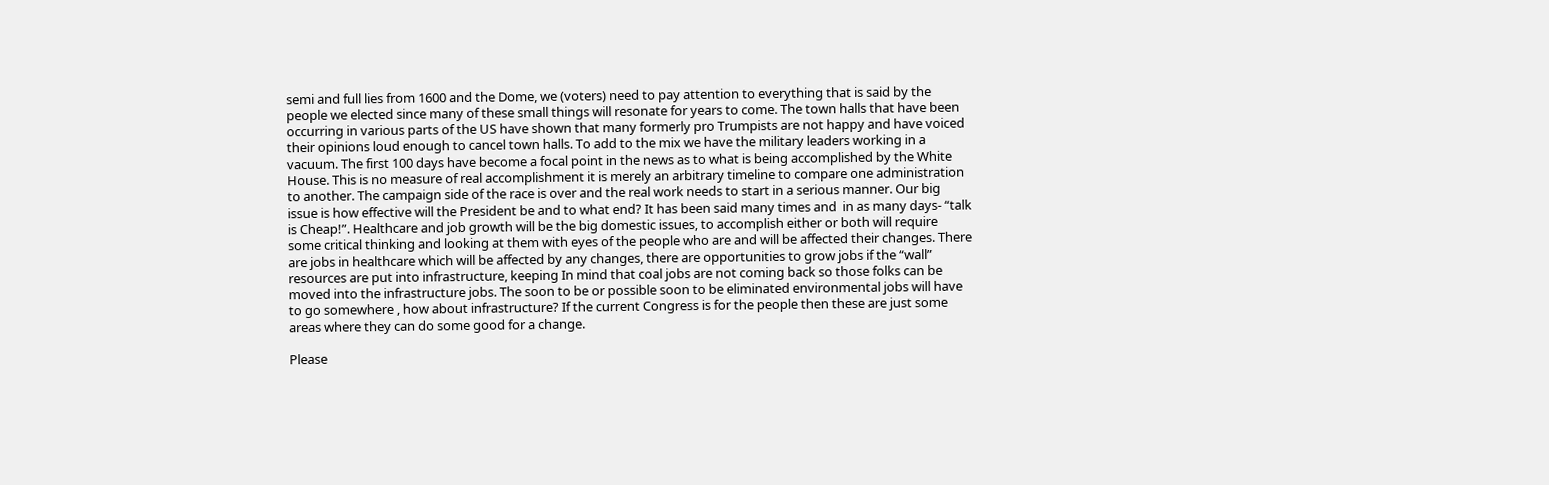semi and full lies from 1600 and the Dome, we (voters) need to pay attention to everything that is said by the people we elected since many of these small things will resonate for years to come. The town halls that have been occurring in various parts of the US have shown that many formerly pro Trumpists are not happy and have voiced their opinions loud enough to cancel town halls. To add to the mix we have the military leaders working in a vacuum. The first 100 days have become a focal point in the news as to what is being accomplished by the White House. This is no measure of real accomplishment it is merely an arbitrary timeline to compare one administration to another. The campaign side of the race is over and the real work needs to start in a serious manner. Our big issue is how effective will the President be and to what end? It has been said many times and  in as many days- “talk is Cheap!”. Healthcare and job growth will be the big domestic issues, to accomplish either or both will require some critical thinking and looking at them with eyes of the people who are and will be affected their changes. There are jobs in healthcare which will be affected by any changes, there are opportunities to grow jobs if the “wall” resources are put into infrastructure, keeping In mind that coal jobs are not coming back so those folks can be moved into the infrastructure jobs. The soon to be or possible soon to be eliminated environmental jobs will have to go somewhere , how about infrastructure? If the current Congress is for the people then these are just some areas where they can do some good for a change.

Please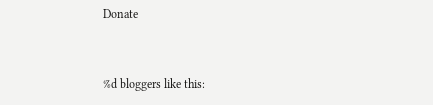Donate


%d bloggers like this: